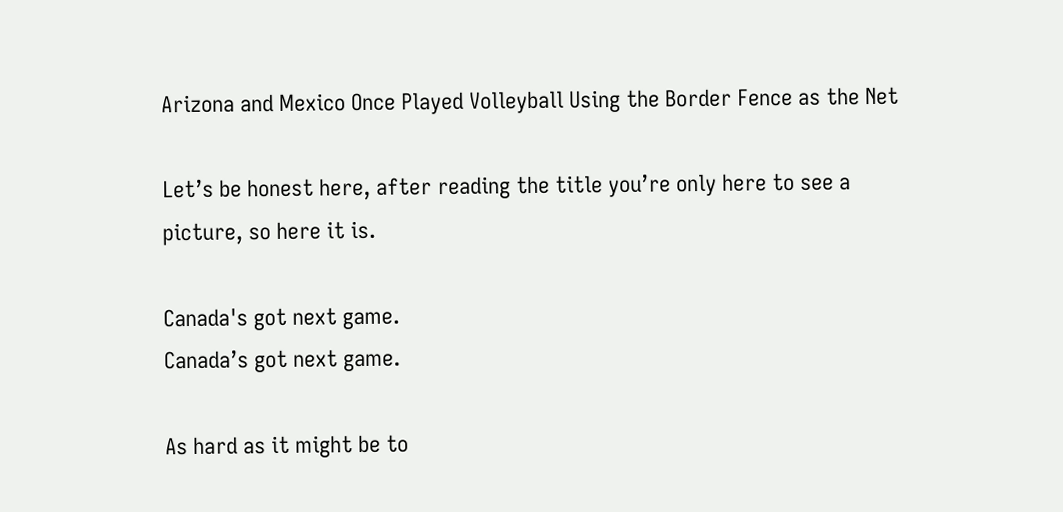Arizona and Mexico Once Played Volleyball Using the Border Fence as the Net

Let’s be honest here, after reading the title you’re only here to see a picture, so here it is.

Canada's got next game.
Canada’s got next game.

As hard as it might be to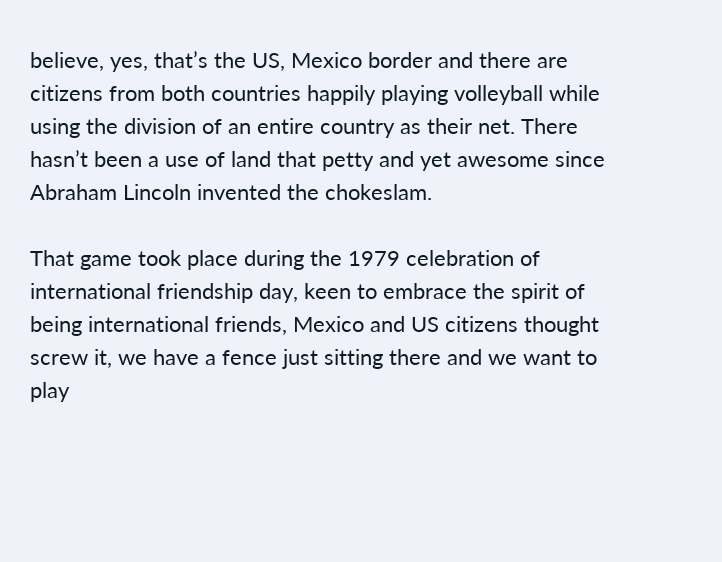believe, yes, that’s the US, Mexico border and there are citizens from both countries happily playing volleyball while using the division of an entire country as their net. There hasn’t been a use of land that petty and yet awesome since Abraham Lincoln invented the chokeslam.

That game took place during the 1979 celebration of international friendship day, keen to embrace the spirit of being international friends, Mexico and US citizens thought screw it, we have a fence just sitting there and we want to play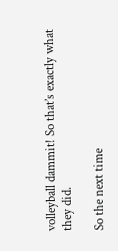volleyball dammit! So that’s exactly what they did.

So the next time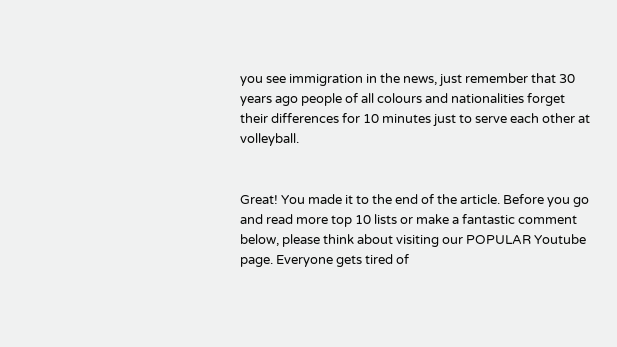you see immigration in the news, just remember that 30 years ago people of all colours and nationalities forget their differences for 10 minutes just to serve each other at volleyball.


Great! You made it to the end of the article. Before you go and read more top 10 lists or make a fantastic comment below, please think about visiting our POPULAR Youtube page. Everyone gets tired of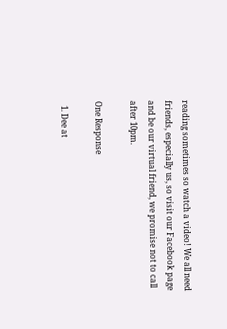reading sometimes so watch a video! We all need friends, especially us, so visit our Facebook page and be our virtual friend, we promise not to call after 10pm.

One Response

  1. Dee at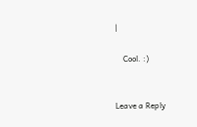|

    Cool. :)


Leave a Reply